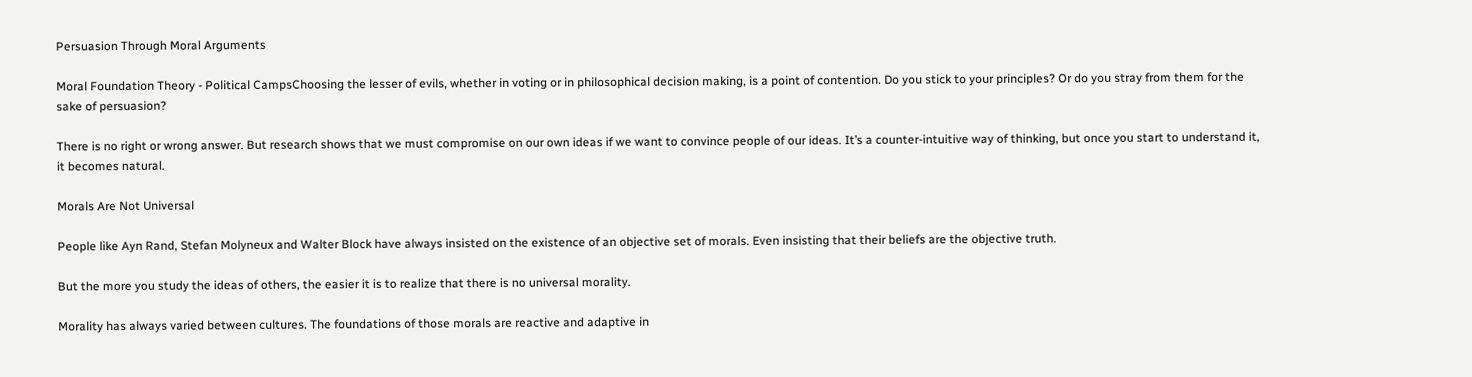Persuasion Through Moral Arguments

Moral Foundation Theory - Political CampsChoosing the lesser of evils, whether in voting or in philosophical decision making, is a point of contention. Do you stick to your principles? Or do you stray from them for the sake of persuasion?

There is no right or wrong answer. But research shows that we must compromise on our own ideas if we want to convince people of our ideas. It’s a counter-intuitive way of thinking, but once you start to understand it, it becomes natural.

Morals Are Not Universal

People like Ayn Rand, Stefan Molyneux and Walter Block have always insisted on the existence of an objective set of morals. Even insisting that their beliefs are the objective truth.

But the more you study the ideas of others, the easier it is to realize that there is no universal morality.

Morality has always varied between cultures. The foundations of those morals are reactive and adaptive in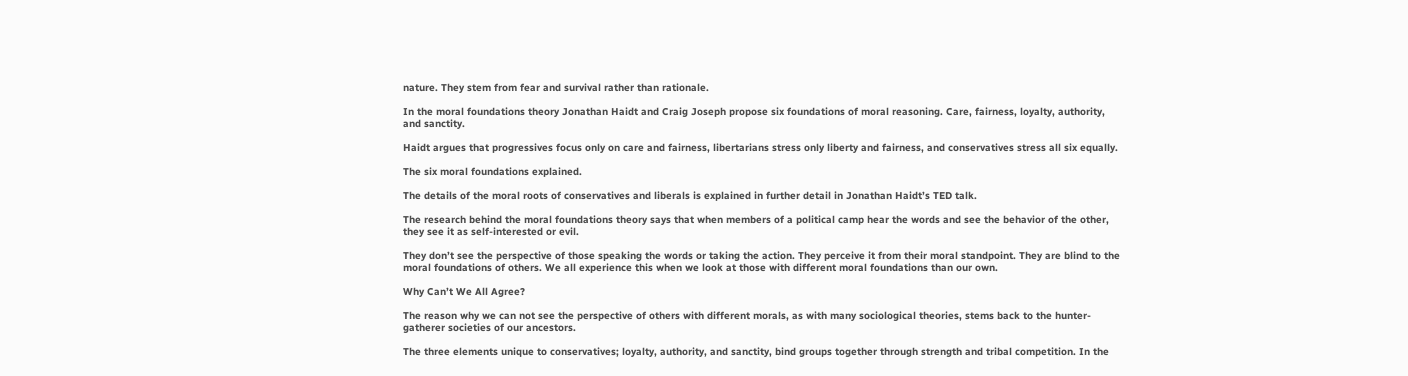nature. They stem from fear and survival rather than rationale.

In the moral foundations theory Jonathan Haidt and Craig Joseph propose six foundations of moral reasoning. Care, fairness, loyalty, authority, and sanctity.

Haidt argues that progressives focus only on care and fairness, libertarians stress only liberty and fairness, and conservatives stress all six equally.

The six moral foundations explained.

The details of the moral roots of conservatives and liberals is explained in further detail in Jonathan Haidt’s TED talk.

The research behind the moral foundations theory says that when members of a political camp hear the words and see the behavior of the other, they see it as self-interested or evil.

They don’t see the perspective of those speaking the words or taking the action. They perceive it from their moral standpoint. They are blind to the moral foundations of others. We all experience this when we look at those with different moral foundations than our own.

Why Can’t We All Agree?

The reason why we can not see the perspective of others with different morals, as with many sociological theories, stems back to the hunter-gatherer societies of our ancestors.

The three elements unique to conservatives; loyalty, authority, and sanctity, bind groups together through strength and tribal competition. In the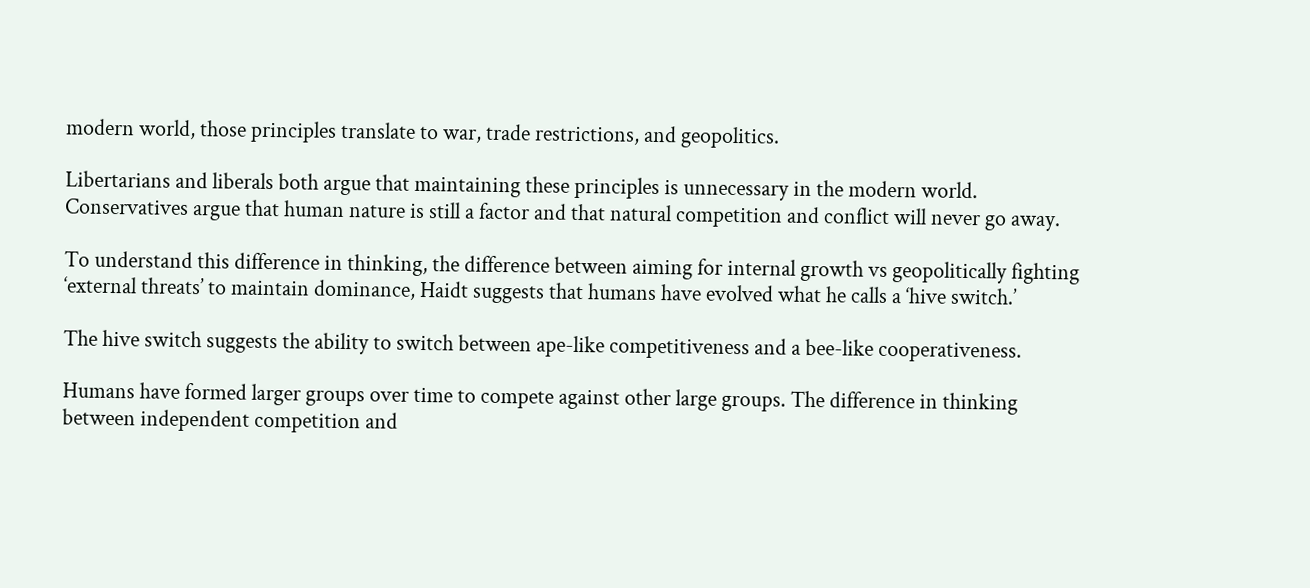modern world, those principles translate to war, trade restrictions, and geopolitics.

Libertarians and liberals both argue that maintaining these principles is unnecessary in the modern world. Conservatives argue that human nature is still a factor and that natural competition and conflict will never go away.

To understand this difference in thinking, the difference between aiming for internal growth vs geopolitically fighting ‘external threats’ to maintain dominance, Haidt suggests that humans have evolved what he calls a ‘hive switch.’

The hive switch suggests the ability to switch between ape-like competitiveness and a bee-like cooperativeness.

Humans have formed larger groups over time to compete against other large groups. The difference in thinking between independent competition and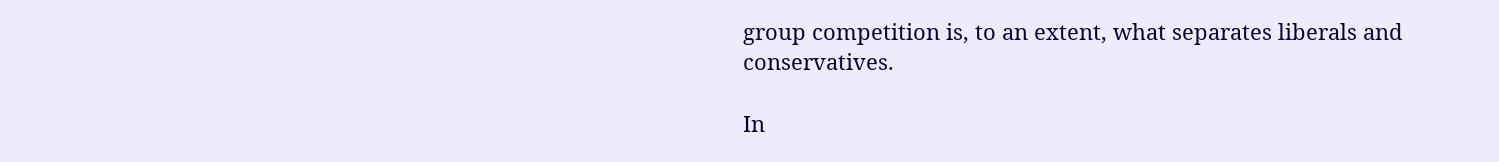group competition is, to an extent, what separates liberals and conservatives.

In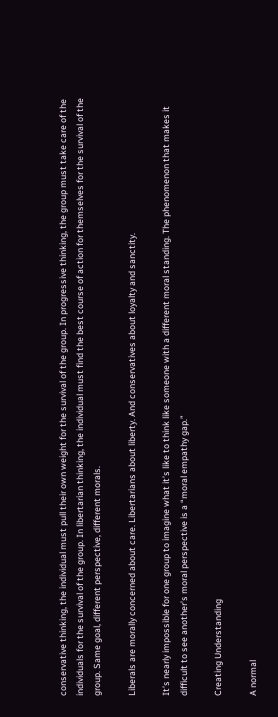conservative thinking, the individual must pull their own weight for the survival of the group. In progressive thinking, the group must take care of the individuals for the survival of the group. In libertarian thinking, the individual must find the best course of action for themselves for the survival of the group. Same goal, different perspective, different morals.

Liberals are morally concerned about care. Libertarians about liberty. And conservatives about loyalty and sanctity.

It’s nearly impossible for one group to imagine what it’s like to think like someone with a different moral standing. The phenomenon that makes it difficult to see another’s moral perspective is a “moral empathy gap.”

Creating Understanding

A normal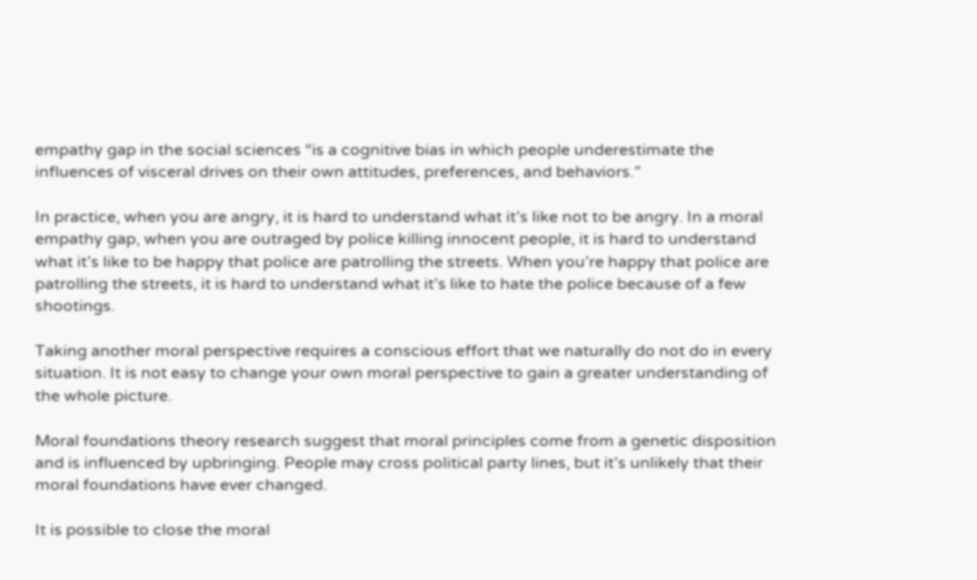empathy gap in the social sciences “is a cognitive bias in which people underestimate the influences of visceral drives on their own attitudes, preferences, and behaviors.”

In practice, when you are angry, it is hard to understand what it’s like not to be angry. In a moral empathy gap, when you are outraged by police killing innocent people, it is hard to understand what it’s like to be happy that police are patrolling the streets. When you’re happy that police are patrolling the streets, it is hard to understand what it’s like to hate the police because of a few shootings.

Taking another moral perspective requires a conscious effort that we naturally do not do in every situation. It is not easy to change your own moral perspective to gain a greater understanding of the whole picture.

Moral foundations theory research suggest that moral principles come from a genetic disposition and is influenced by upbringing. People may cross political party lines, but it’s unlikely that their moral foundations have ever changed.

It is possible to close the moral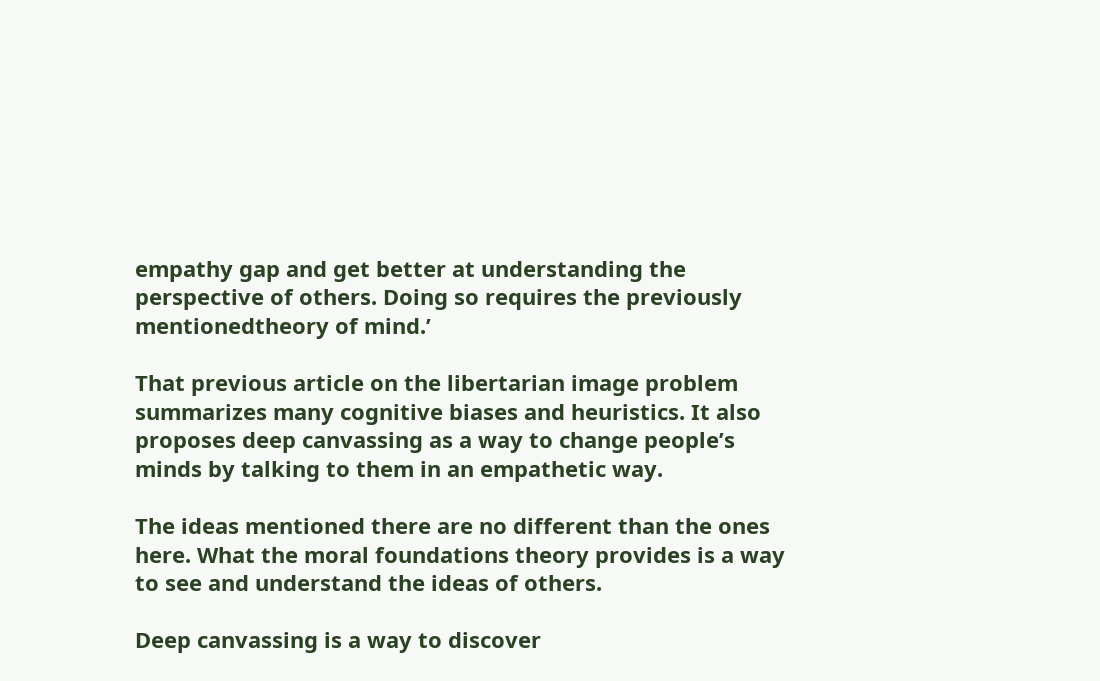empathy gap and get better at understanding the perspective of others. Doing so requires the previously mentionedtheory of mind.’

That previous article on the libertarian image problem summarizes many cognitive biases and heuristics. It also proposes deep canvassing as a way to change people’s minds by talking to them in an empathetic way.

The ideas mentioned there are no different than the ones here. What the moral foundations theory provides is a way to see and understand the ideas of others.

Deep canvassing is a way to discover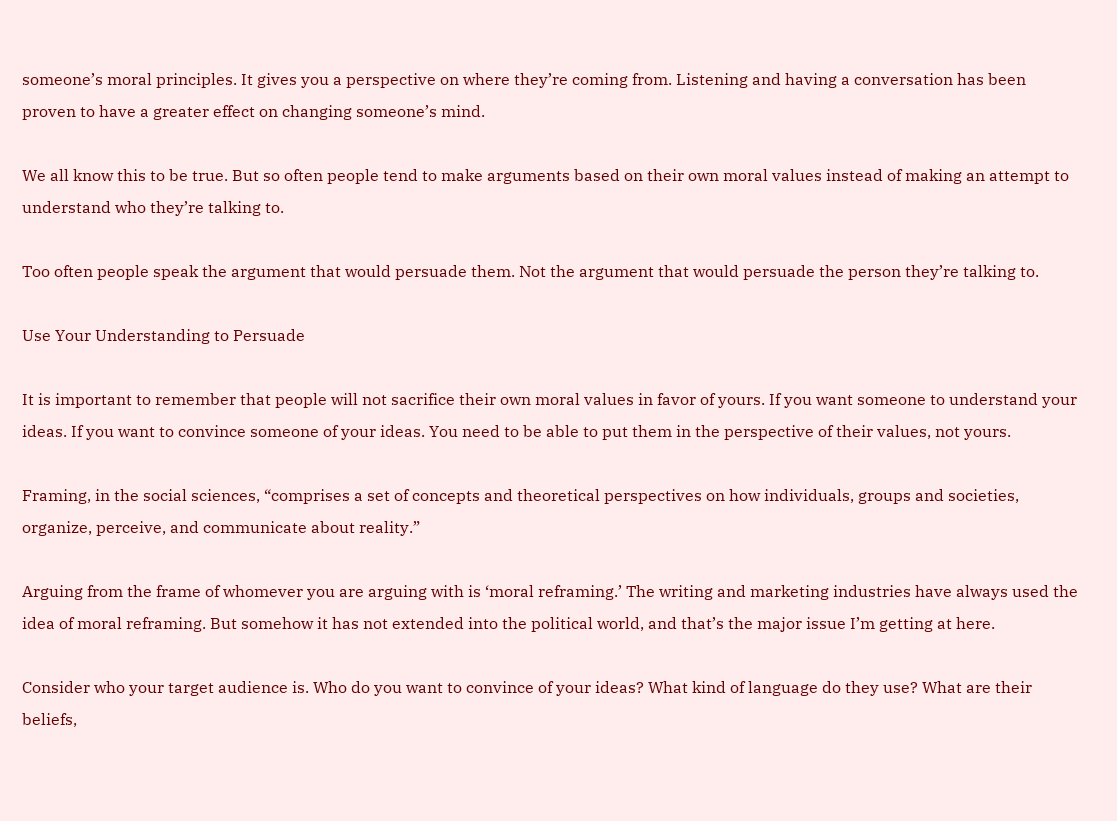someone’s moral principles. It gives you a perspective on where they’re coming from. Listening and having a conversation has been proven to have a greater effect on changing someone’s mind.

We all know this to be true. But so often people tend to make arguments based on their own moral values instead of making an attempt to understand who they’re talking to.

Too often people speak the argument that would persuade them. Not the argument that would persuade the person they’re talking to.

Use Your Understanding to Persuade

It is important to remember that people will not sacrifice their own moral values in favor of yours. If you want someone to understand your ideas. If you want to convince someone of your ideas. You need to be able to put them in the perspective of their values, not yours.

Framing, in the social sciences, “comprises a set of concepts and theoretical perspectives on how individuals, groups and societies, organize, perceive, and communicate about reality.”

Arguing from the frame of whomever you are arguing with is ‘moral reframing.’ The writing and marketing industries have always used the idea of moral reframing. But somehow it has not extended into the political world, and that’s the major issue I’m getting at here.

Consider who your target audience is. Who do you want to convince of your ideas? What kind of language do they use? What are their beliefs,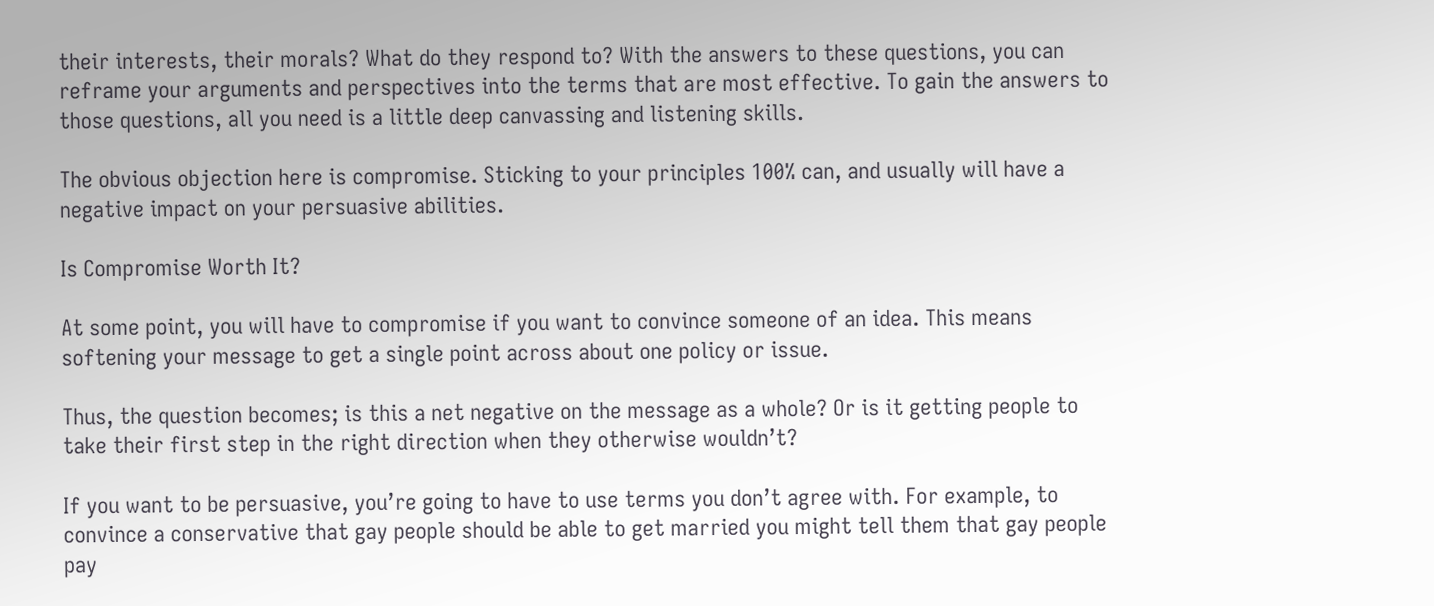their interests, their morals? What do they respond to? With the answers to these questions, you can reframe your arguments and perspectives into the terms that are most effective. To gain the answers to those questions, all you need is a little deep canvassing and listening skills.

The obvious objection here is compromise. Sticking to your principles 100% can, and usually will have a negative impact on your persuasive abilities.

Is Compromise Worth It?

At some point, you will have to compromise if you want to convince someone of an idea. This means softening your message to get a single point across about one policy or issue.

Thus, the question becomes; is this a net negative on the message as a whole? Or is it getting people to take their first step in the right direction when they otherwise wouldn’t?

If you want to be persuasive, you’re going to have to use terms you don’t agree with. For example, to convince a conservative that gay people should be able to get married you might tell them that gay people pay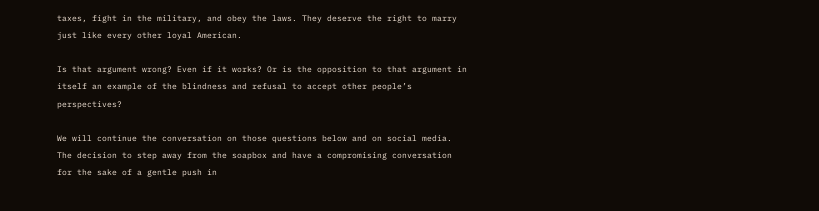taxes, fight in the military, and obey the laws. They deserve the right to marry just like every other loyal American.

Is that argument wrong? Even if it works? Or is the opposition to that argument in itself an example of the blindness and refusal to accept other people’s perspectives?

We will continue the conversation on those questions below and on social media. The decision to step away from the soapbox and have a compromising conversation for the sake of a gentle push in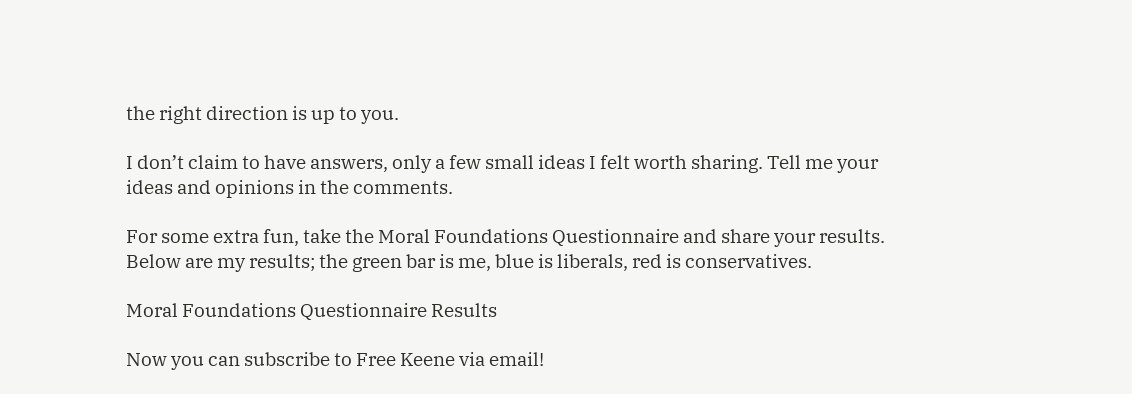the right direction is up to you.

I don’t claim to have answers, only a few small ideas I felt worth sharing. Tell me your ideas and opinions in the comments.

For some extra fun, take the Moral Foundations Questionnaire and share your results. Below are my results; the green bar is me, blue is liberals, red is conservatives.

Moral Foundations Questionnaire Results

Now you can subscribe to Free Keene via email!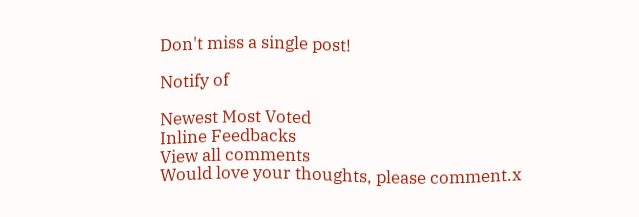Don't miss a single post!

Notify of

Newest Most Voted
Inline Feedbacks
View all comments
Would love your thoughts, please comment.x